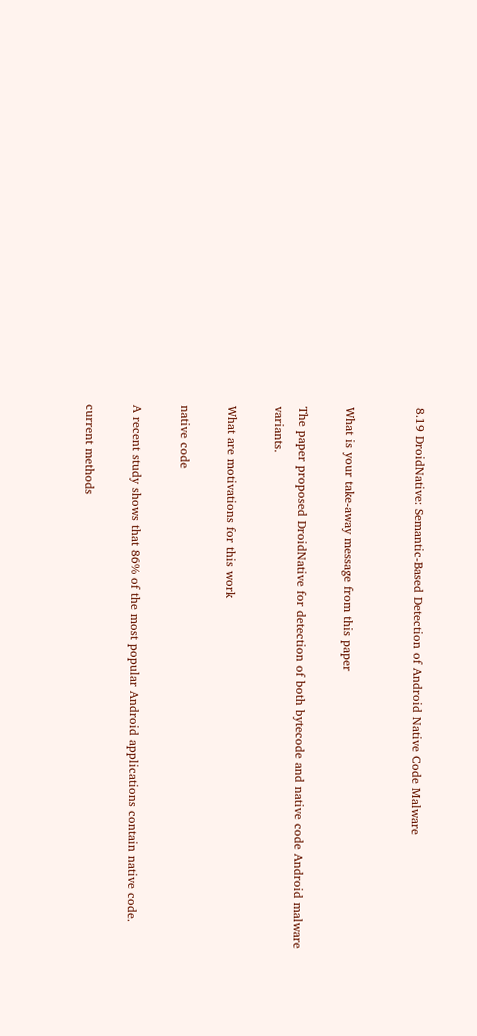8.19 DroidNative: Semantic-Based Detection of Android Native Code Malware


What is your take-away message from this paper

The paper proposed DroidNative for detection of both bytecode and native code Android malware variants.

What are motivations for this work

native code

A recent study shows that 86% of the most popular Android applications contain native code.

current methods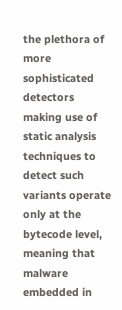the plethora of more sophisticated detectors making use of static analysis techniques to detect such variants operate only at the bytecode level, meaning that malware embedded in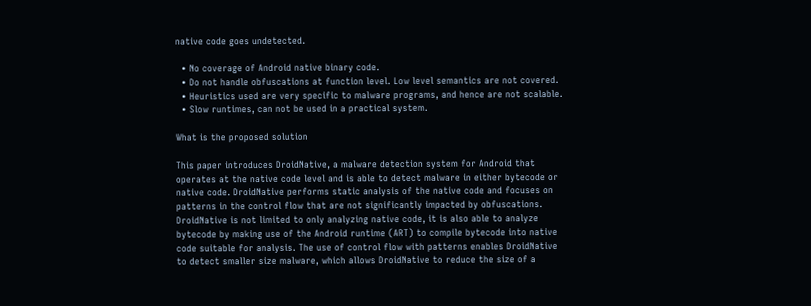native code goes undetected.

  • No coverage of Android native binary code.
  • Do not handle obfuscations at function level. Low level semantics are not covered.
  • Heuristics used are very specific to malware programs, and hence are not scalable.
  • Slow runtimes, can not be used in a practical system.

What is the proposed solution

This paper introduces DroidNative, a malware detection system for Android that operates at the native code level and is able to detect malware in either bytecode or native code. DroidNative performs static analysis of the native code and focuses on patterns in the control flow that are not significantly impacted by obfuscations. DroidNative is not limited to only analyzing native code, it is also able to analyze bytecode by making use of the Android runtime (ART) to compile bytecode into native code suitable for analysis. The use of control flow with patterns enables DroidNative to detect smaller size malware, which allows DroidNative to reduce the size of a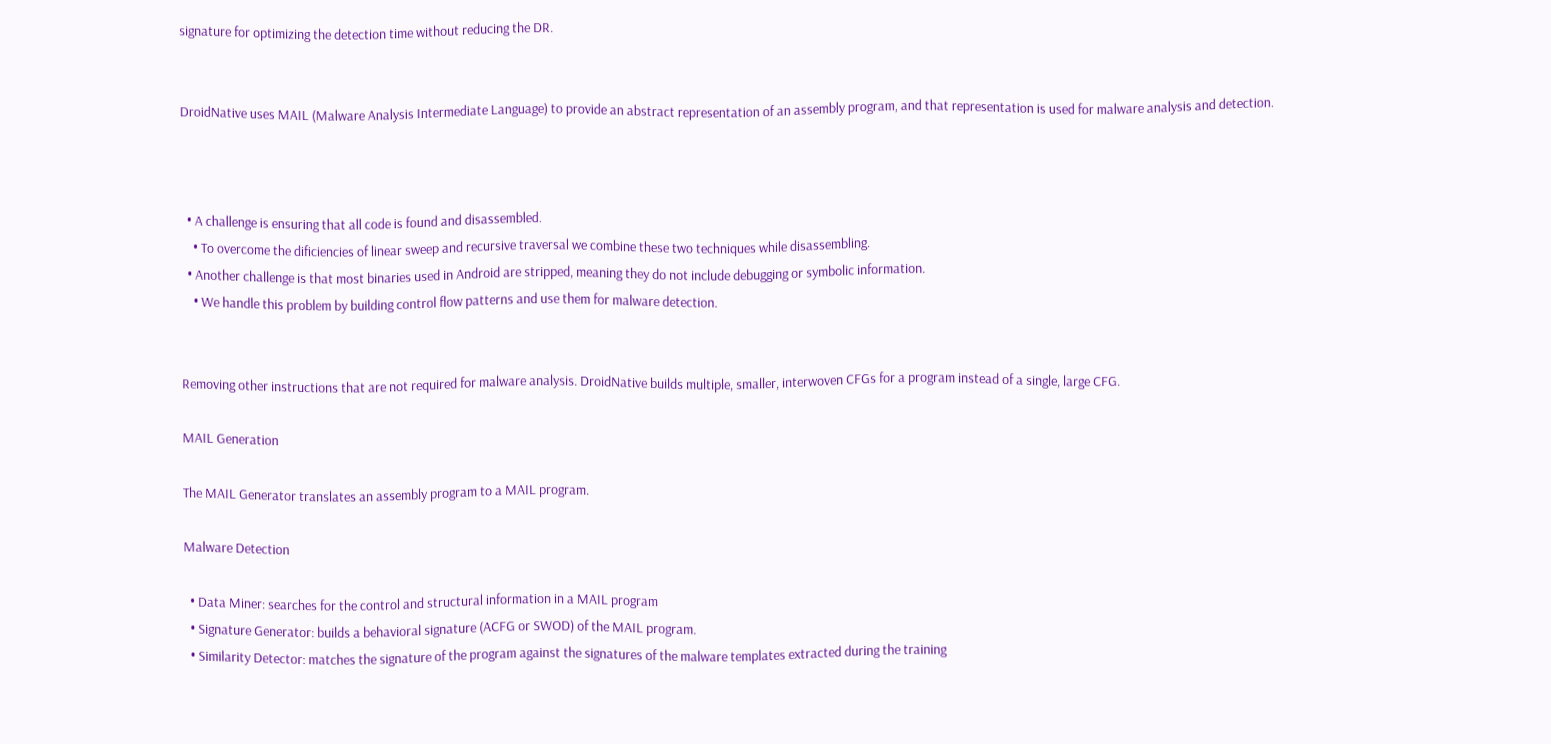signature for optimizing the detection time without reducing the DR.


DroidNative uses MAIL (Malware Analysis Intermediate Language) to provide an abstract representation of an assembly program, and that representation is used for malware analysis and detection.



  • A challenge is ensuring that all code is found and disassembled.
    • To overcome the dificiencies of linear sweep and recursive traversal we combine these two techniques while disassembling.
  • Another challenge is that most binaries used in Android are stripped, meaning they do not include debugging or symbolic information.
    • We handle this problem by building control flow patterns and use them for malware detection.


Removing other instructions that are not required for malware analysis. DroidNative builds multiple, smaller, interwoven CFGs for a program instead of a single, large CFG.

MAIL Generation

The MAIL Generator translates an assembly program to a MAIL program.

Malware Detection

  • Data Miner: searches for the control and structural information in a MAIL program
  • Signature Generator: builds a behavioral signature (ACFG or SWOD) of the MAIL program.
  • Similarity Detector: matches the signature of the program against the signatures of the malware templates extracted during the training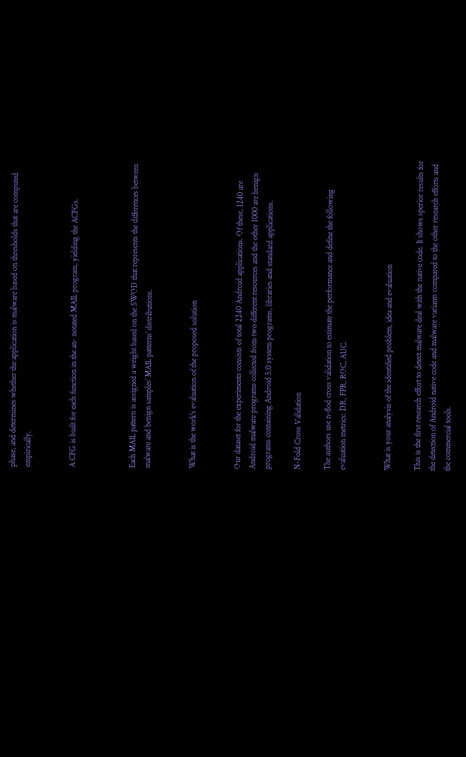phase, and determines whether the application is malware based on thresholds that are computed empirically.


A CFG is built for each function in the an- notated MAIL program, yielding the ACFGs.



Each MAIL pattern is assigned a weight based on the SWOD that represents the differences between malware and benign samples’ MAIL patterns’ distributions.


What is the work's evaluation of the proposed solution


Our dataset for the experiments consists of total 2240 Android applications. Of these, 1240 are Android malware programs collected from two different resources and the other 1000 are benign programs containing Android 5.0 system programs, libraries and standard applications.

N-Fold Cross Validation

The authors use n-flod cross validation to estimate the performance and define the following evaluation metrics: DR, FPR, ROC, AUC.


What is your analysis of the identified problem, idea and evaluation

This is the first research effort to detect malware deal with the native code. It shows sperior results for the detection of Android native code and malware variants compared to the other research efforts and the commercial tools.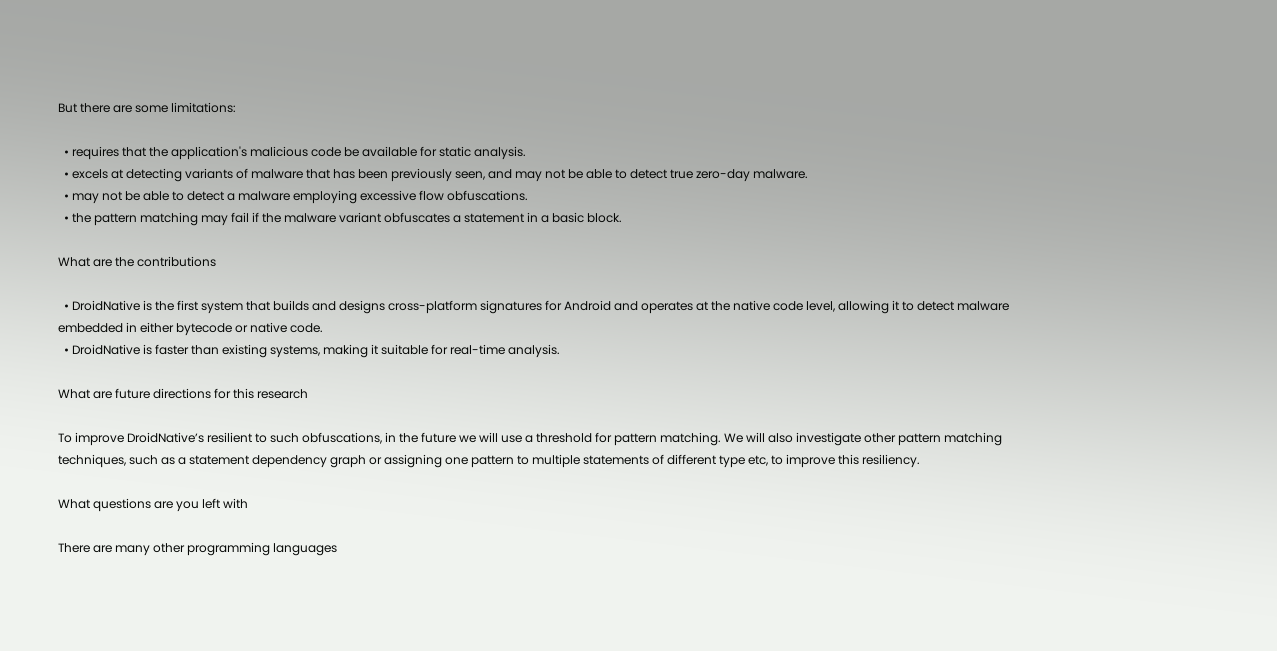But there are some limitations:

  • requires that the application's malicious code be available for static analysis.
  • excels at detecting variants of malware that has been previously seen, and may not be able to detect true zero-day malware.
  • may not be able to detect a malware employing excessive flow obfuscations.
  • the pattern matching may fail if the malware variant obfuscates a statement in a basic block.

What are the contributions

  • DroidNative is the first system that builds and designs cross-platform signatures for Android and operates at the native code level, allowing it to detect malware embedded in either bytecode or native code.
  • DroidNative is faster than existing systems, making it suitable for real-time analysis.

What are future directions for this research

To improve DroidNative’s resilient to such obfuscations, in the future we will use a threshold for pattern matching. We will also investigate other pattern matching techniques, such as a statement dependency graph or assigning one pattern to multiple statements of different type etc, to improve this resiliency.

What questions are you left with

There are many other programming languages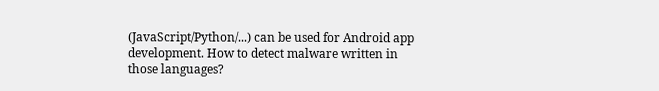(JavaScript/Python/...) can be used for Android app development. How to detect malware written in those languages?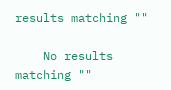results matching ""

    No results matching ""